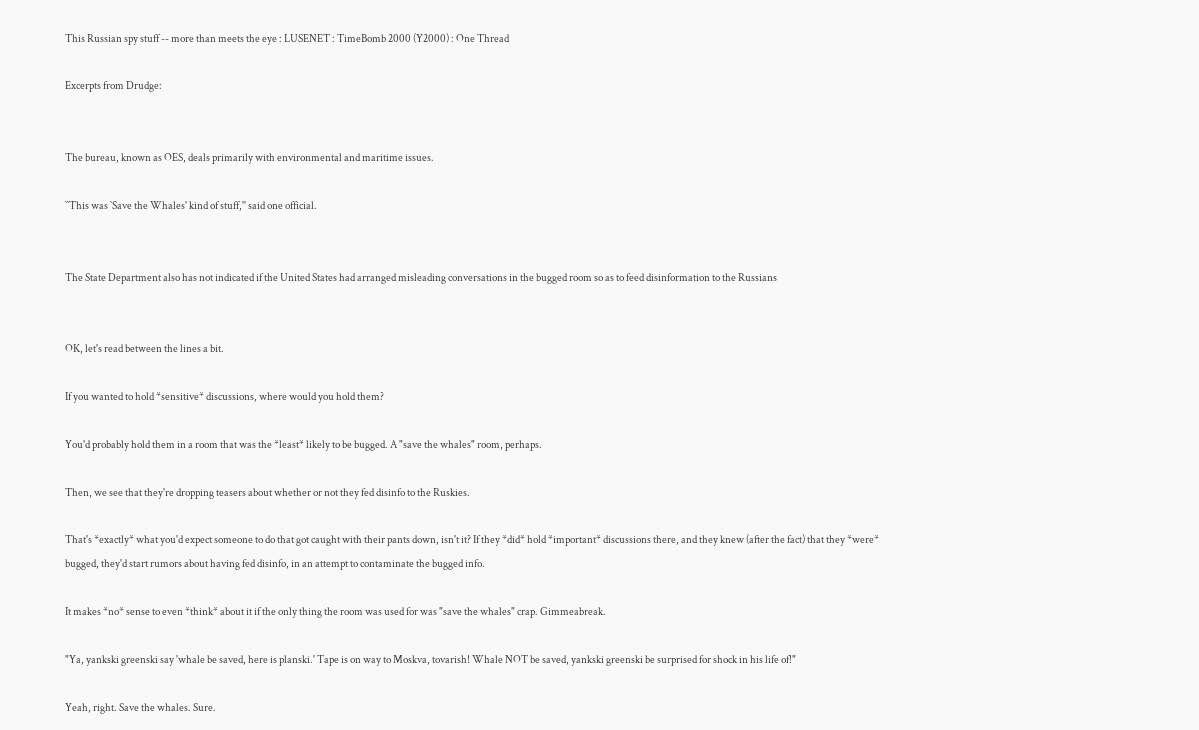This Russian spy stuff -- more than meets the eye : LUSENET : TimeBomb 2000 (Y2000) : One Thread

Excerpts from Drudge:


The bureau, known as OES, deals primarily with environmental and maritime issues.

``This was `Save the Whales' kind of stuff,'' said one official.


The State Department also has not indicated if the United States had arranged misleading conversations in the bugged room so as to feed disinformation to the Russians


OK, let's read between the lines a bit.

If you wanted to hold *sensitive* discussions, where would you hold them?

You'd probably hold them in a room that was the *least* likely to be bugged. A "save the whales" room, perhaps.

Then, we see that they're dropping teasers about whether or not they fed disinfo to the Ruskies.

That's *exactly* what you'd expect someone to do that got caught with their pants down, isn't it? If they *did* hold *important* discussions there, and they knew (after the fact) that they *were* bugged, they'd start rumors about having fed disinfo, in an attempt to contaminate the bugged info.

It makes *no* sense to even *think* about it if the only thing the room was used for was "save the whales" crap. Gimmeabreak.

"Ya, yankski greenski say 'whale be saved, here is planski.' Tape is on way to Moskva, tovarish! Whale NOT be saved, yankski greenski be surprised for shock in his life of!"

Yeah, right. Save the whales. Sure.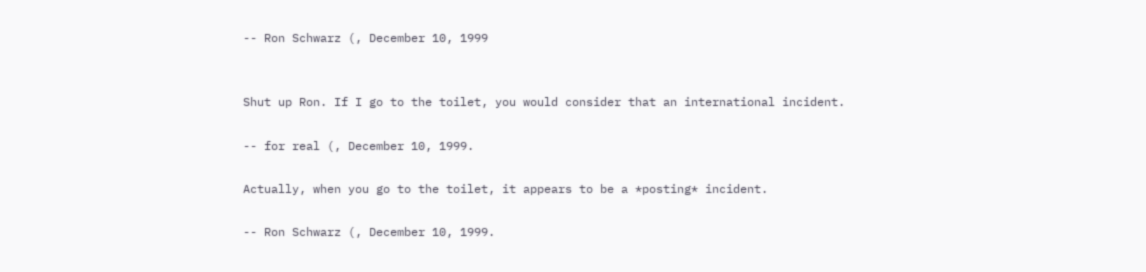-- Ron Schwarz (, December 10, 1999


Shut up Ron. If I go to the toilet, you would consider that an international incident.

-- for real (, December 10, 1999.

Actually, when you go to the toilet, it appears to be a *posting* incident.

-- Ron Schwarz (, December 10, 1999.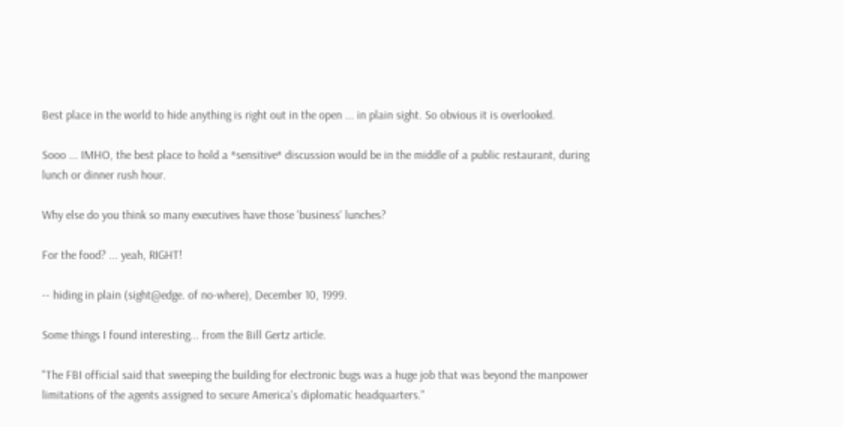Best place in the world to hide anything is right out in the open ... in plain sight. So obvious it is overlooked.

Sooo ... IMHO, the best place to hold a *sensitive* discussion would be in the middle of a public restaurant, during lunch or dinner rush hour.

Why else do you think so many executives have those 'business' lunches?

For the food? ... yeah, RIGHT!

-- hiding in plain (sight@edge. of no-where), December 10, 1999.

Some things I found interesting... from the Bill Gertz article.

"The FBI official said that sweeping the building for electronic bugs was a huge job that was beyond the manpower limitations of the agents assigned to secure America's diplomatic headquarters."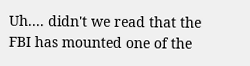Uh.... didn't we read that the FBI has mounted one of the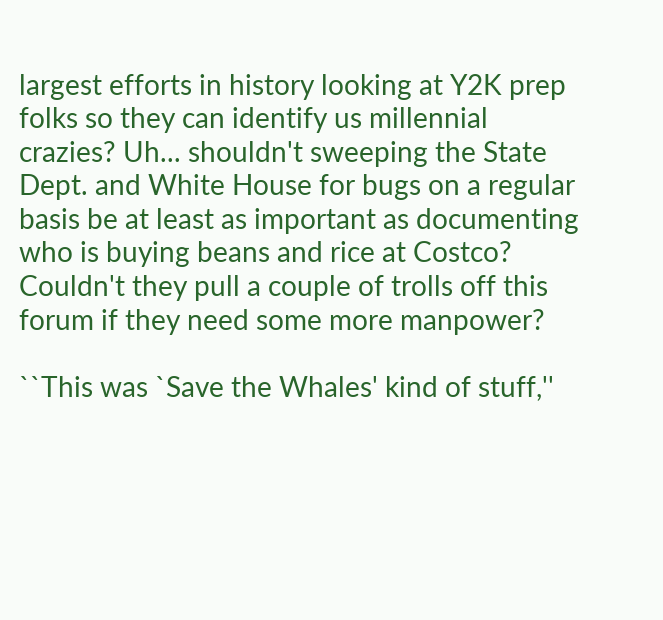largest efforts in history looking at Y2K prep folks so they can identify us millennial crazies? Uh... shouldn't sweeping the State Dept. and White House for bugs on a regular basis be at least as important as documenting who is buying beans and rice at Costco? Couldn't they pull a couple of trolls off this forum if they need some more manpower?

``This was `Save the Whales' kind of stuff,''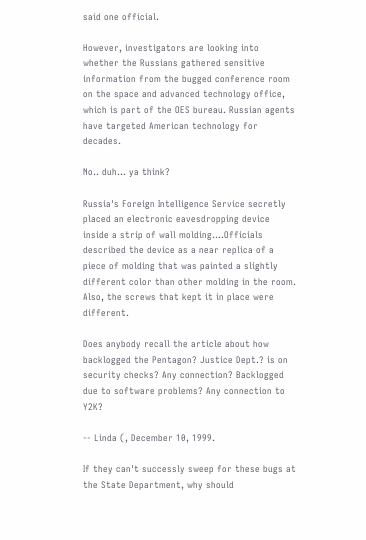said one official.

However, investigators are looking into whether the Russians gathered sensitive information from the bugged conference room on the space and advanced technology office, which is part of the OES bureau. Russian agents have targeted American technology for decades.

No.. duh... ya think?

Russia's Foreign Intelligence Service secretly placed an electronic eavesdropping device inside a strip of wall molding....Officials described the device as a near replica of a piece of molding that was painted a slightly different color than other molding in the room. Also, the screws that kept it in place were different.

Does anybody recall the article about how backlogged the Pentagon? Justice Dept.? is on security checks? Any connection? Backlogged due to software problems? Any connection to Y2K?

-- Linda (, December 10, 1999.

If they can't successly sweep for these bugs at the State Department, why should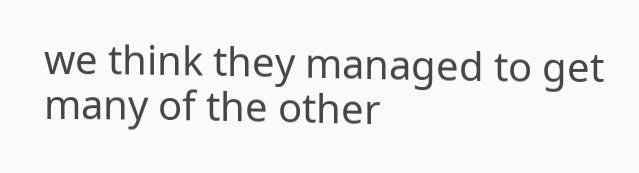we think they managed to get many of the other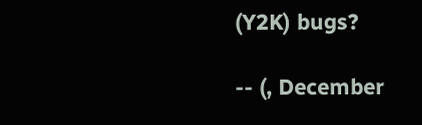(Y2K) bugs?

-- (, December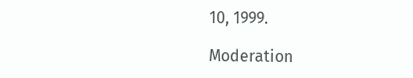10, 1999.

Moderation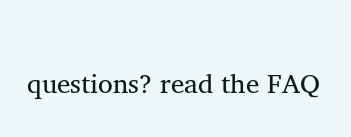questions? read the FAQ